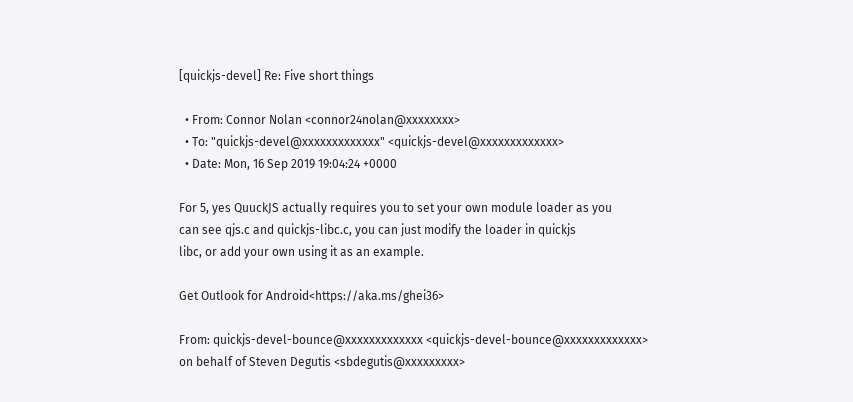[quickjs-devel] Re: Five short things

  • From: Connor Nolan <connor24nolan@xxxxxxxx>
  • To: "quickjs-devel@xxxxxxxxxxxxx" <quickjs-devel@xxxxxxxxxxxxx>
  • Date: Mon, 16 Sep 2019 19:04:24 +0000

For 5, yes QuuckJS actually requires you to set your own module loader as you
can see qjs.c and quickjs-libc.c, you can just modify the loader in quickjs
libc, or add your own using it as an example.

Get Outlook for Android<https://aka.ms/ghei36>

From: quickjs-devel-bounce@xxxxxxxxxxxxx <quickjs-devel-bounce@xxxxxxxxxxxxx>
on behalf of Steven Degutis <sbdegutis@xxxxxxxxx>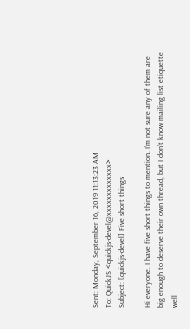Sent: Monday, September 16, 2019 11:13:23 AM
To: QuickJS <quickjs-devel@xxxxxxxxxxxxx>
Subject: [quickjs-devel] Five short things

Hi everyone. I have five short things to mention. I’m not sure any of them are
big enough to deserve their own thread, but I don’t know mailing list etiquette
well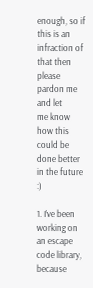enough, so if this is an infraction of that then please pardon me and let
me know how this could be done better in the future :)

1. I’ve been working on an escape code library, because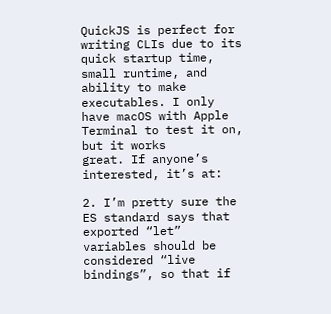QuickJS is perfect for
writing CLIs due to its quick startup time, small runtime, and ability to make
executables. I only have macOS with Apple Terminal to test it on, but it works
great. If anyone’s interested, it’s at:

2. I’m pretty sure the ES standard says that exported “let” variables should be
considered “live bindings”, so that if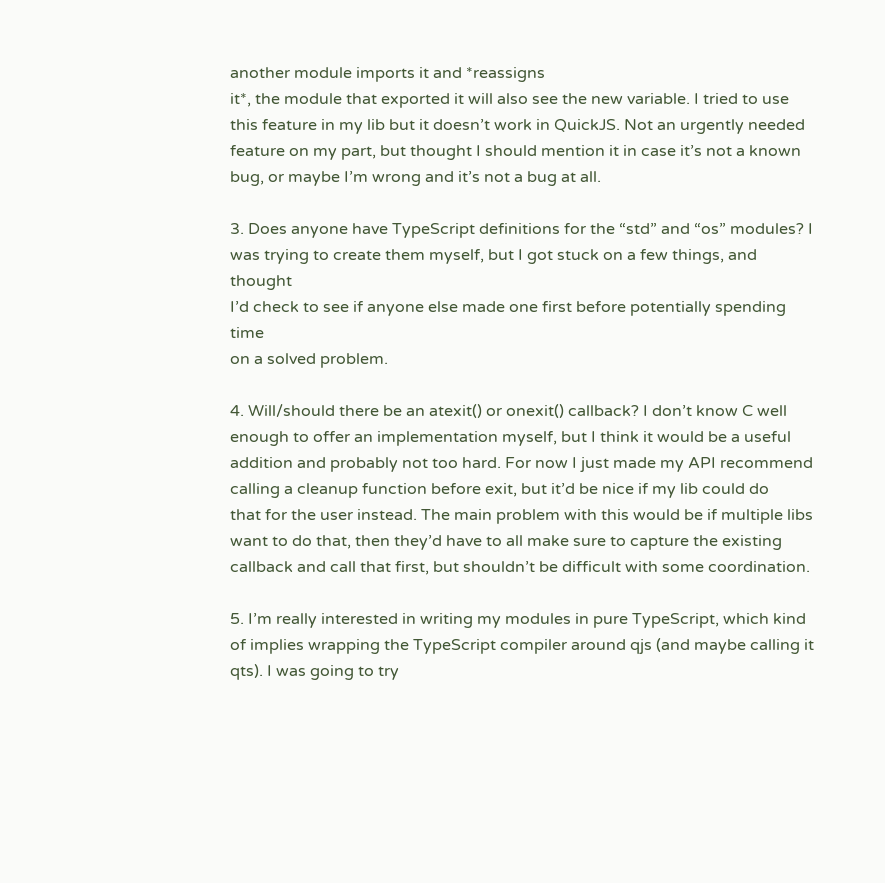another module imports it and *reassigns
it*, the module that exported it will also see the new variable. I tried to use
this feature in my lib but it doesn’t work in QuickJS. Not an urgently needed
feature on my part, but thought I should mention it in case it’s not a known
bug, or maybe I’m wrong and it’s not a bug at all.

3. Does anyone have TypeScript definitions for the “std” and “os” modules? I
was trying to create them myself, but I got stuck on a few things, and thought
I’d check to see if anyone else made one first before potentially spending time
on a solved problem.

4. Will/should there be an atexit() or onexit() callback? I don’t know C well
enough to offer an implementation myself, but I think it would be a useful
addition and probably not too hard. For now I just made my API recommend
calling a cleanup function before exit, but it’d be nice if my lib could do
that for the user instead. The main problem with this would be if multiple libs
want to do that, then they’d have to all make sure to capture the existing
callback and call that first, but shouldn’t be difficult with some coordination.

5. I’m really interested in writing my modules in pure TypeScript, which kind
of implies wrapping the TypeScript compiler around qjs (and maybe calling it
qts). I was going to try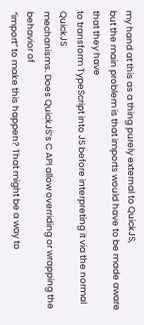my hand at this as a thing purely external to QuickJS,
but the main problem is that imports would have to be made aware that they have
to transform TypeScript into JS before interpreting it via the normal QuickJS
mechanisms. Does QuickJS’s C API allow overriding or wrapping the behavior of
“import” to make this happen? That might be a way to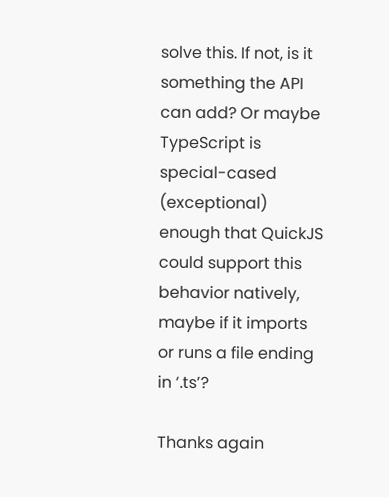solve this. If not, is it
something the API can add? Or maybe TypeScript is special-cased (exceptional)
enough that QuickJS could support this behavior natively, maybe if it imports
or runs a file ending in ‘.ts’?

Thanks again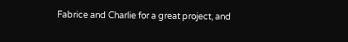Fabrice and Charlie for a great project, and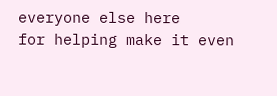everyone else here
for helping make it even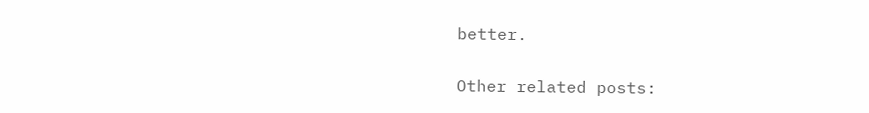better.


Other related posts: